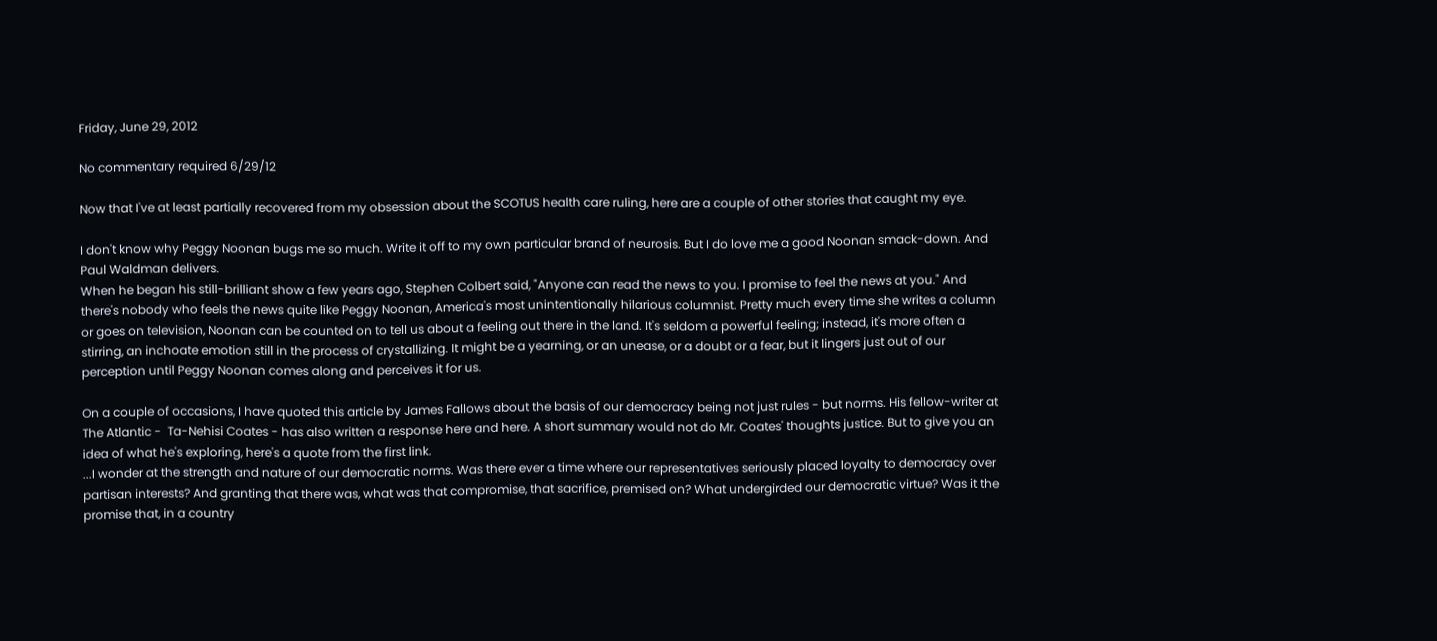Friday, June 29, 2012

No commentary required 6/29/12

Now that I've at least partially recovered from my obsession about the SCOTUS health care ruling, here are a couple of other stories that caught my eye.

I don't know why Peggy Noonan bugs me so much. Write it off to my own particular brand of neurosis. But I do love me a good Noonan smack-down. And Paul Waldman delivers.
When he began his still-brilliant show a few years ago, Stephen Colbert said, "Anyone can read the news to you. I promise to feel the news at you." And there's nobody who feels the news quite like Peggy Noonan, America's most unintentionally hilarious columnist. Pretty much every time she writes a column or goes on television, Noonan can be counted on to tell us about a feeling out there in the land. It's seldom a powerful feeling; instead, it's more often a stirring, an inchoate emotion still in the process of crystallizing. It might be a yearning, or an unease, or a doubt or a fear, but it lingers just out of our perception until Peggy Noonan comes along and perceives it for us.

On a couple of occasions, I have quoted this article by James Fallows about the basis of our democracy being not just rules - but norms. His fellow-writer at The Atlantic -  Ta-Nehisi Coates - has also written a response here and here. A short summary would not do Mr. Coates' thoughts justice. But to give you an idea of what he's exploring, here's a quote from the first link.
...I wonder at the strength and nature of our democratic norms. Was there ever a time where our representatives seriously placed loyalty to democracy over partisan interests? And granting that there was, what was that compromise, that sacrifice, premised on? What undergirded our democratic virtue? Was it the promise that, in a country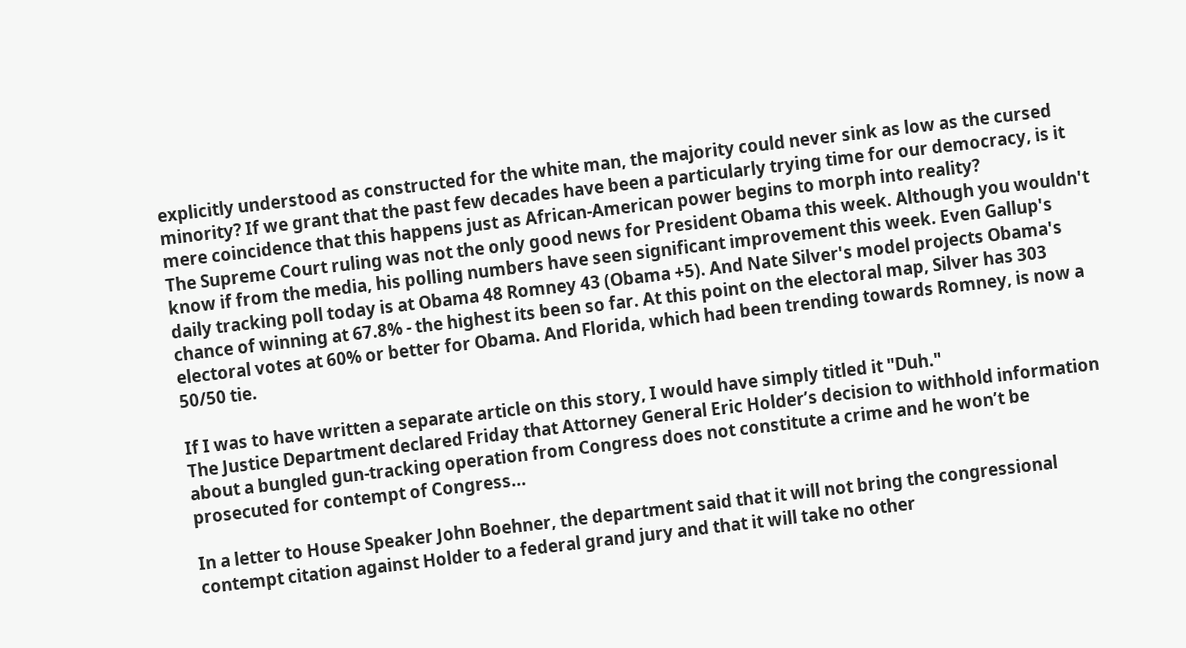explicitly understood as constructed for the white man, the majority could never sink as low as the cursed minority? If we grant that the past few decades have been a particularly trying time for our democracy, is it mere coincidence that this happens just as African-American power begins to morph into reality?
The Supreme Court ruling was not the only good news for President Obama this week. Although you wouldn't know if from the media, his polling numbers have seen significant improvement this week. Even Gallup's daily tracking poll today is at Obama 48 Romney 43 (Obama +5). And Nate Silver's model projects Obama's chance of winning at 67.8% - the highest its been so far. At this point on the electoral map, Silver has 303 electoral votes at 60% or better for Obama. And Florida, which had been trending towards Romney, is now a 50/50 tie.

If I was to have written a separate article on this story, I would have simply titled it "Duh."
The Justice Department declared Friday that Attorney General Eric Holder’s decision to withhold information about a bungled gun-tracking operation from Congress does not constitute a crime and he won’t be prosecuted for contempt of Congress...

In a letter to House Speaker John Boehner, the department said that it will not bring the congressional contempt citation against Holder to a federal grand jury and that it will take no other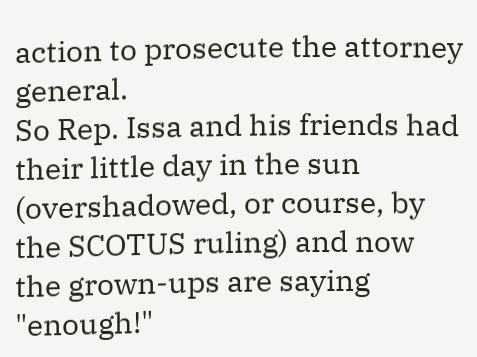action to prosecute the attorney general.
So Rep. Issa and his friends had their little day in the sun (overshadowed, or course, by the SCOTUS ruling) and now the grown-ups are saying "enough!"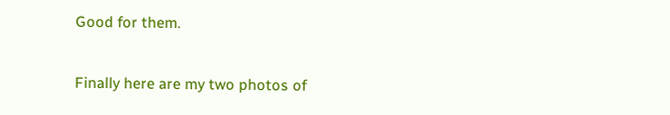Good for them.

Finally here are my two photos of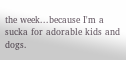the week...because I'm a sucka for adorable kids and dogs.